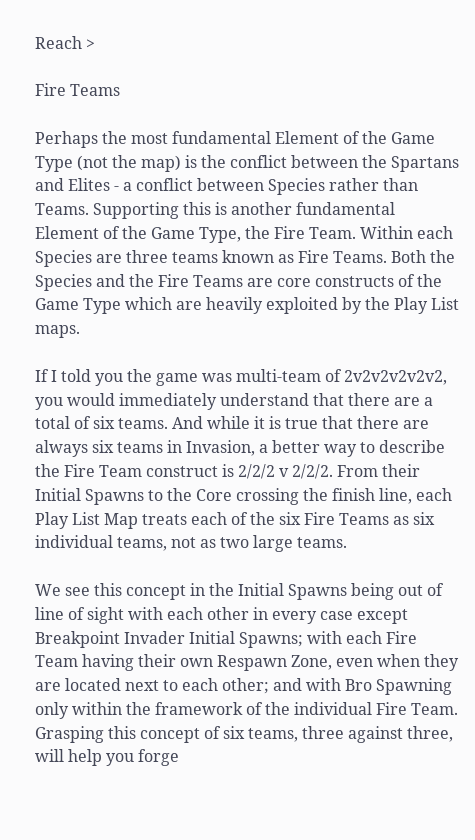Reach >

Fire Teams

Perhaps the most fundamental Element of the Game Type (not the map) is the conflict between the Spartans and Elites - a conflict between Species rather than Teams. Supporting this is another fundamental Element of the Game Type, the Fire Team. Within each Species are three teams known as Fire Teams. Both the Species and the Fire Teams are core constructs of the Game Type which are heavily exploited by the Play List maps.

If I told you the game was multi-team of 2v2v2v2v2v2, you would immediately understand that there are a total of six teams. And while it is true that there are always six teams in Invasion, a better way to describe the Fire Team construct is 2/2/2 v 2/2/2. From their Initial Spawns to the Core crossing the finish line, each Play List Map treats each of the six Fire Teams as six individual teams, not as two large teams.

We see this concept in the Initial Spawns being out of line of sight with each other in every case except Breakpoint Invader Initial Spawns; with each Fire Team having their own Respawn Zone, even when they are located next to each other; and with Bro Spawning only within the framework of the individual Fire Team. Grasping this concept of six teams, three against three, will help you forge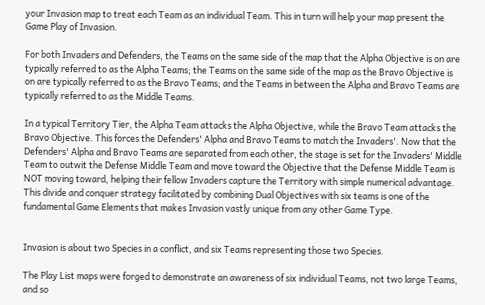your Invasion map to treat each Team as an individual Team. This in turn will help your map present the Game Play of Invasion.

For both Invaders and Defenders, the Teams on the same side of the map that the Alpha Objective is on are typically referred to as the Alpha Teams; the Teams on the same side of the map as the Bravo Objective is on are typically referred to as the Bravo Teams; and the Teams in between the Alpha and Bravo Teams are typically referred to as the Middle Teams.

In a typical Territory Tier, the Alpha Team attacks the Alpha Objective, while the Bravo Team attacks the Bravo Objective. This forces the Defenders' Alpha and Bravo Teams to match the Invaders'. Now that the Defenders' Alpha and Bravo Teams are separated from each other, the stage is set for the Invaders' Middle Team to outwit the Defense Middle Team and move toward the Objective that the Defense Middle Team is NOT moving toward, helping their fellow Invaders capture the Territory with simple numerical advantage. This divide and conquer strategy facilitated by combining Dual Objectives with six teams is one of the fundamental Game Elements that makes Invasion vastly unique from any other Game Type.


Invasion is about two Species in a conflict, and six Teams representing those two Species.

The Play List maps were forged to demonstrate an awareness of six individual Teams, not two large Teams, and so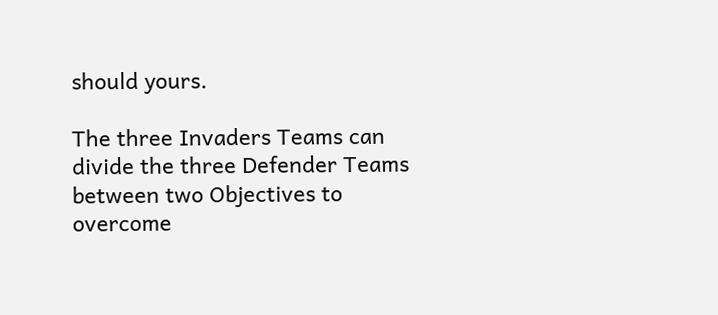should yours.

The three Invaders Teams can divide the three Defender Teams between two Objectives to overcome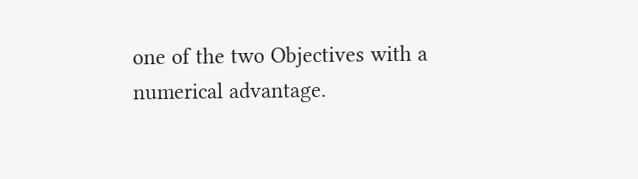one of the two Objectives with a numerical advantage.